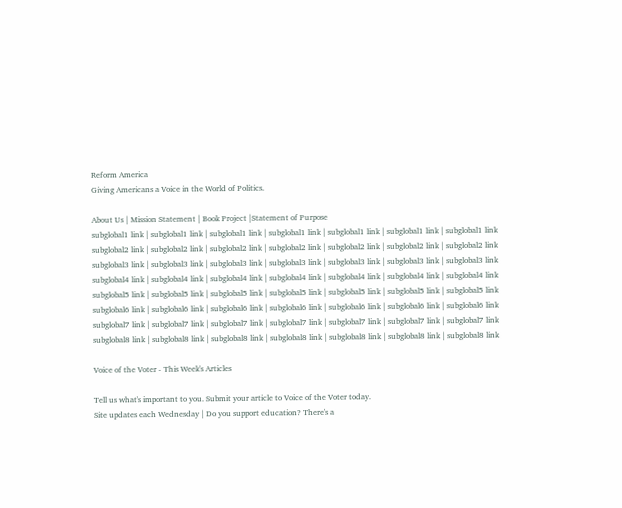Reform America
Giving Americans a Voice in the World of Politics.

About Us | Mission Statement | Book Project |Statement of Purpose
subglobal1 link | subglobal1 link | subglobal1 link | subglobal1 link | subglobal1 link | subglobal1 link | subglobal1 link
subglobal2 link | subglobal2 link | subglobal2 link | subglobal2 link | subglobal2 link | subglobal2 link | subglobal2 link
subglobal3 link | subglobal3 link | subglobal3 link | subglobal3 link | subglobal3 link | subglobal3 link | subglobal3 link
subglobal4 link | subglobal4 link | subglobal4 link | subglobal4 link | subglobal4 link | subglobal4 link | subglobal4 link
subglobal5 link | subglobal5 link | subglobal5 link | subglobal5 link | subglobal5 link | subglobal5 link | subglobal5 link
subglobal6 link | subglobal6 link | subglobal6 link | subglobal6 link | subglobal6 link | subglobal6 link | subglobal6 link
subglobal7 link | subglobal7 link | subglobal7 link | subglobal7 link | subglobal7 link | subglobal7 link | subglobal7 link
subglobal8 link | subglobal8 link | subglobal8 link | subglobal8 link | subglobal8 link | subglobal8 link | subglobal8 link

Voice of the Voter - This Week's Articles

Tell us what's important to you. Submit your article to Voice of the Voter today.
Site updates each Wednesday | Do you support education? There's a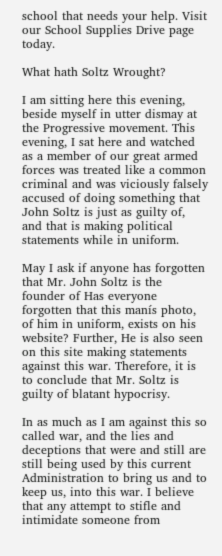school that needs your help. Visit our School Supplies Drive page today.

What hath Soltz Wrought?

I am sitting here this evening, beside myself in utter dismay at the Progressive movement. This evening, I sat here and watched as a member of our great armed forces was treated like a common criminal and was viciously falsely accused of doing something that John Soltz is just as guilty of, and that is making political statements while in uniform.

May I ask if anyone has forgotten that Mr. John Soltz is the founder of Has everyone forgotten that this manís photo, of him in uniform, exists on his website? Further, He is also seen on this site making statements against this war. Therefore, it is to conclude that Mr. Soltz is guilty of blatant hypocrisy.

In as much as I am against this so called war, and the lies and deceptions that were and still are still being used by this current Administration to bring us and to keep us, into this war. I believe that any attempt to stifle and intimidate someone from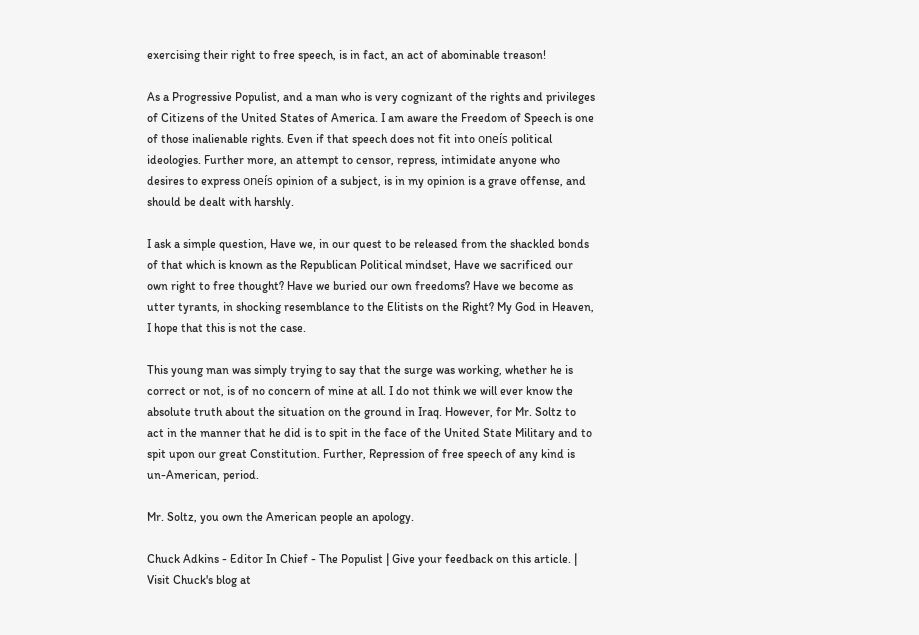exercising their right to free speech, is in fact, an act of abominable treason!

As a Progressive Populist, and a man who is very cognizant of the rights and privileges of Citizens of the United States of America. I am aware the Freedom of Speech is one of those inalienable rights. Even if that speech does not fit into oneís political ideologies. Further more, an attempt to censor, repress, intimidate anyone who desires to express oneís opinion of a subject, is in my opinion is a grave offense, and should be dealt with harshly.

I ask a simple question, Have we, in our quest to be released from the shackled bonds of that which is known as the Republican Political mindset, Have we sacrificed our own right to free thought? Have we buried our own freedoms? Have we become as utter tyrants, in shocking resemblance to the Elitists on the Right? My God in Heaven, I hope that this is not the case.

This young man was simply trying to say that the surge was working, whether he is correct or not, is of no concern of mine at all. I do not think we will ever know the absolute truth about the situation on the ground in Iraq. However, for Mr. Soltz to act in the manner that he did is to spit in the face of the United State Military and to spit upon our great Constitution. Further, Repression of free speech of any kind is un-American, period.

Mr. Soltz, you own the American people an apology.

Chuck Adkins - Editor In Chief - The Populist | Give your feedback on this article. | Visit Chuck's blog at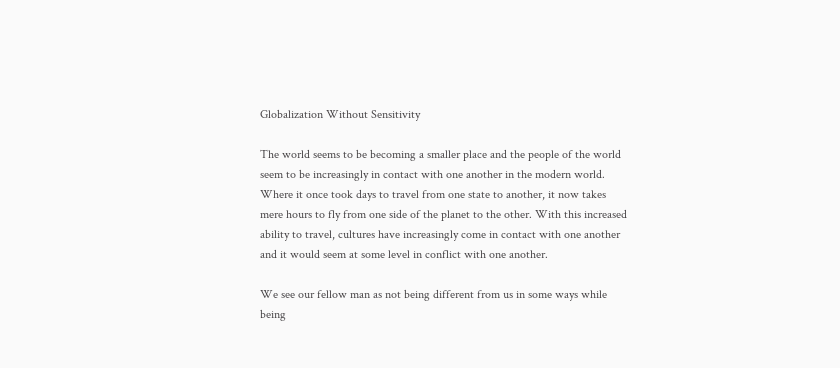Globalization Without Sensitivity

The world seems to be becoming a smaller place and the people of the world seem to be increasingly in contact with one another in the modern world. Where it once took days to travel from one state to another, it now takes mere hours to fly from one side of the planet to the other. With this increased ability to travel, cultures have increasingly come in contact with one another and it would seem at some level in conflict with one another.

We see our fellow man as not being different from us in some ways while being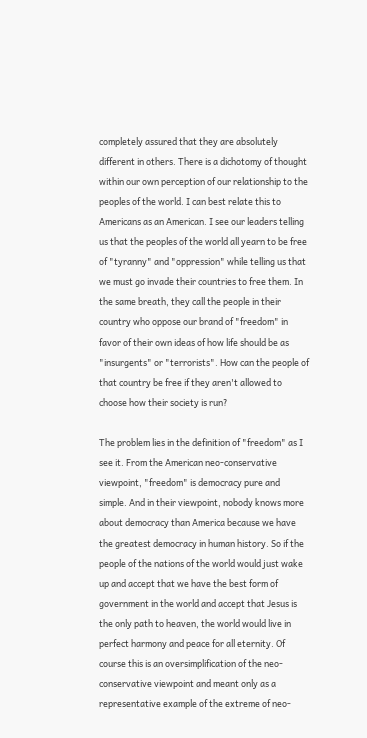completely assured that they are absolutely different in others. There is a dichotomy of thought within our own perception of our relationship to the peoples of the world. I can best relate this to Americans as an American. I see our leaders telling us that the peoples of the world all yearn to be free of "tyranny" and "oppression" while telling us that we must go invade their countries to free them. In the same breath, they call the people in their country who oppose our brand of "freedom" in favor of their own ideas of how life should be as "insurgents" or "terrorists". How can the people of that country be free if they aren't allowed to choose how their society is run?

The problem lies in the definition of "freedom" as I see it. From the American neo-conservative viewpoint, "freedom" is democracy pure and simple. And in their viewpoint, nobody knows more about democracy than America because we have the greatest democracy in human history. So if the people of the nations of the world would just wake up and accept that we have the best form of government in the world and accept that Jesus is the only path to heaven, the world would live in perfect harmony and peace for all eternity. Of course this is an oversimplification of the neo-conservative viewpoint and meant only as a representative example of the extreme of neo-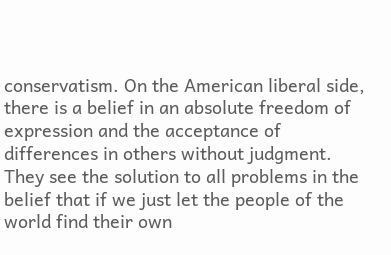conservatism. On the American liberal side, there is a belief in an absolute freedom of expression and the acceptance of differences in others without judgment. They see the solution to all problems in the belief that if we just let the people of the world find their own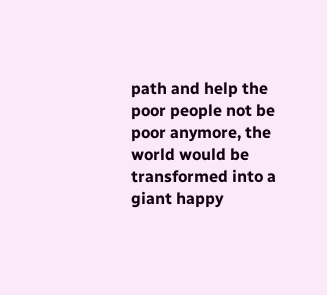path and help the poor people not be poor anymore, the world would be transformed into a giant happy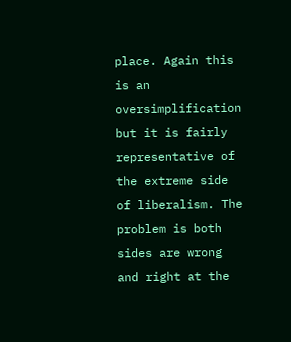place. Again this is an oversimplification but it is fairly representative of the extreme side of liberalism. The problem is both sides are wrong and right at the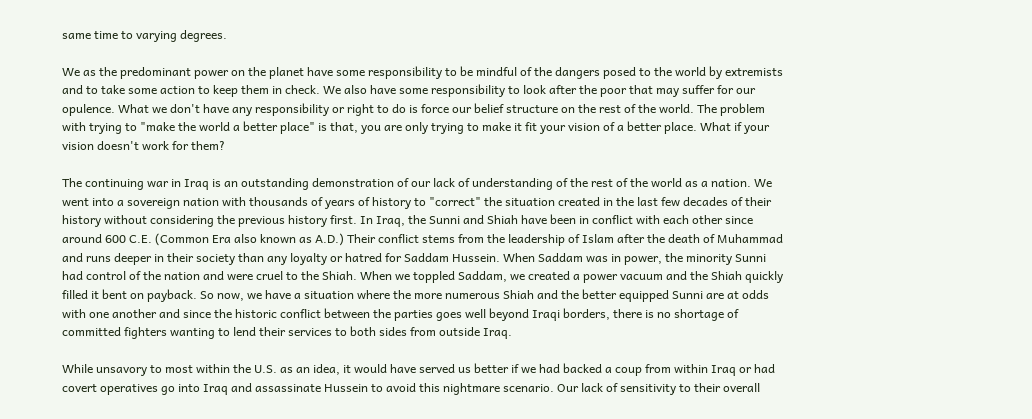same time to varying degrees.

We as the predominant power on the planet have some responsibility to be mindful of the dangers posed to the world by extremists and to take some action to keep them in check. We also have some responsibility to look after the poor that may suffer for our opulence. What we don't have any responsibility or right to do is force our belief structure on the rest of the world. The problem with trying to "make the world a better place" is that, you are only trying to make it fit your vision of a better place. What if your vision doesn't work for them?

The continuing war in Iraq is an outstanding demonstration of our lack of understanding of the rest of the world as a nation. We went into a sovereign nation with thousands of years of history to "correct" the situation created in the last few decades of their history without considering the previous history first. In Iraq, the Sunni and Shiah have been in conflict with each other since around 600 C.E. (Common Era also known as A.D.) Their conflict stems from the leadership of Islam after the death of Muhammad and runs deeper in their society than any loyalty or hatred for Saddam Hussein. When Saddam was in power, the minority Sunni had control of the nation and were cruel to the Shiah. When we toppled Saddam, we created a power vacuum and the Shiah quickly filled it bent on payback. So now, we have a situation where the more numerous Shiah and the better equipped Sunni are at odds with one another and since the historic conflict between the parties goes well beyond Iraqi borders, there is no shortage of committed fighters wanting to lend their services to both sides from outside Iraq.

While unsavory to most within the U.S. as an idea, it would have served us better if we had backed a coup from within Iraq or had covert operatives go into Iraq and assassinate Hussein to avoid this nightmare scenario. Our lack of sensitivity to their overall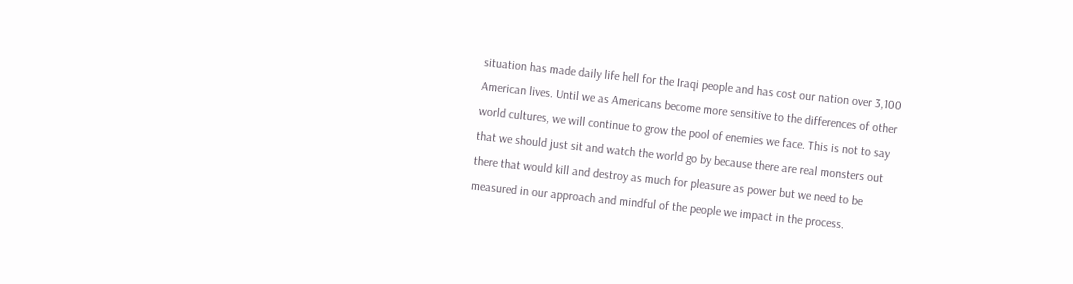situation has made daily life hell for the Iraqi people and has cost our nation over 3,100 American lives. Until we as Americans become more sensitive to the differences of other world cultures, we will continue to grow the pool of enemies we face. This is not to say that we should just sit and watch the world go by because there are real monsters out there that would kill and destroy as much for pleasure as power but we need to be measured in our approach and mindful of the people we impact in the process.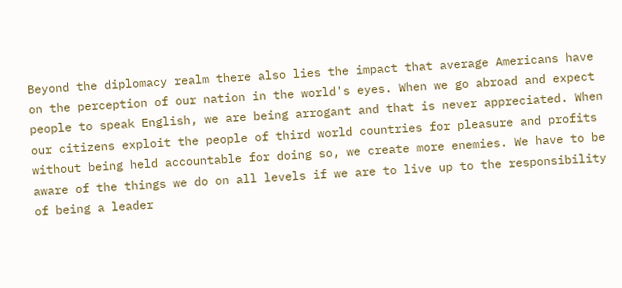Beyond the diplomacy realm there also lies the impact that average Americans have on the perception of our nation in the world's eyes. When we go abroad and expect people to speak English, we are being arrogant and that is never appreciated. When our citizens exploit the people of third world countries for pleasure and profits without being held accountable for doing so, we create more enemies. We have to be aware of the things we do on all levels if we are to live up to the responsibility of being a leader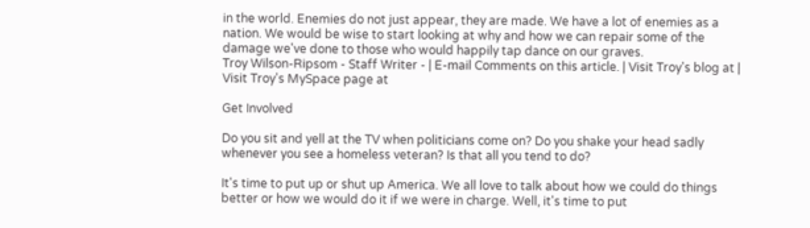in the world. Enemies do not just appear, they are made. We have a lot of enemies as a nation. We would be wise to start looking at why and how we can repair some of the damage we've done to those who would happily tap dance on our graves.
Troy Wilson-Ripsom - Staff Writer - | E-mail Comments on this article. | Visit Troy's blog at | Visit Troy's MySpace page at

Get Involved

Do you sit and yell at the TV when politicians come on? Do you shake your head sadly whenever you see a homeless veteran? Is that all you tend to do?

It's time to put up or shut up America. We all love to talk about how we could do things better or how we would do it if we were in charge. Well, it's time to put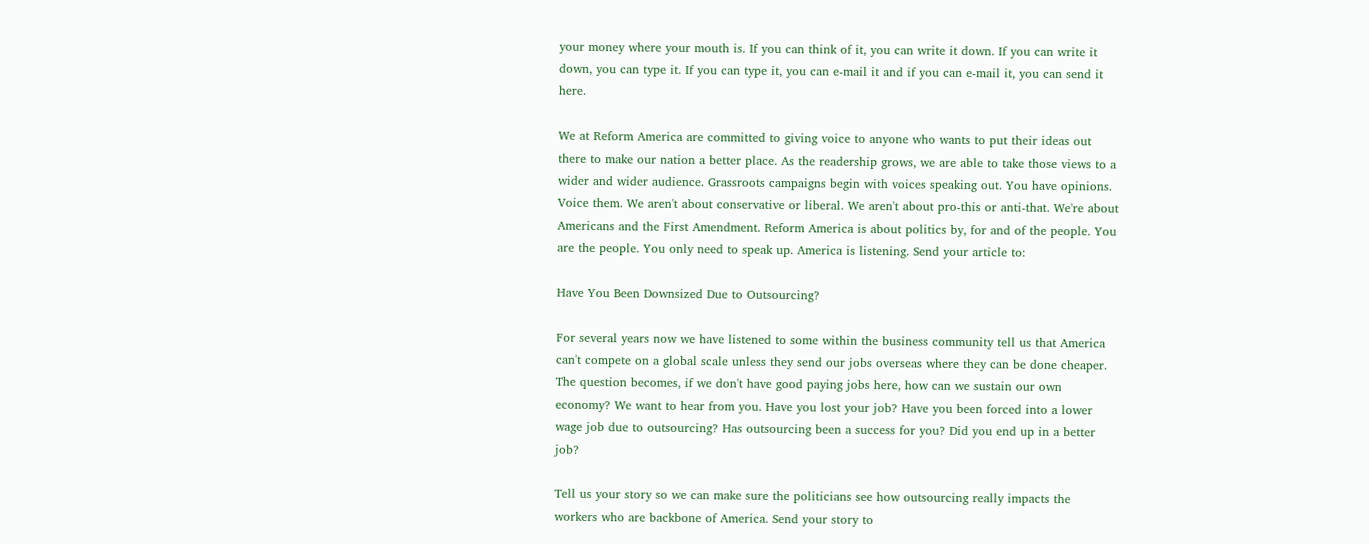your money where your mouth is. If you can think of it, you can write it down. If you can write it down, you can type it. If you can type it, you can e-mail it and if you can e-mail it, you can send it here.

We at Reform America are committed to giving voice to anyone who wants to put their ideas out there to make our nation a better place. As the readership grows, we are able to take those views to a wider and wider audience. Grassroots campaigns begin with voices speaking out. You have opinions. Voice them. We aren't about conservative or liberal. We aren't about pro-this or anti-that. We're about Americans and the First Amendment. Reform America is about politics by, for and of the people. You are the people. You only need to speak up. America is listening. Send your article to:

Have You Been Downsized Due to Outsourcing?

For several years now we have listened to some within the business community tell us that America can't compete on a global scale unless they send our jobs overseas where they can be done cheaper. The question becomes, if we don't have good paying jobs here, how can we sustain our own economy? We want to hear from you. Have you lost your job? Have you been forced into a lower wage job due to outsourcing? Has outsourcing been a success for you? Did you end up in a better job?

Tell us your story so we can make sure the politicians see how outsourcing really impacts the workers who are backbone of America. Send your story to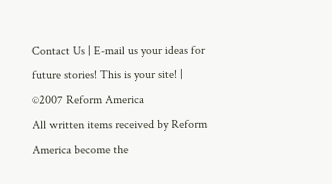Contact Us | E-mail us your ideas for future stories! This is your site! | ©2007 Reform America
All written items received by Reform America become the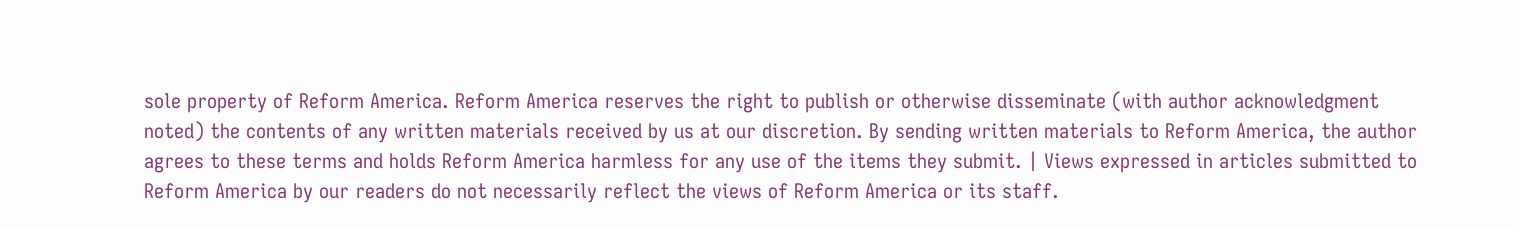sole property of Reform America. Reform America reserves the right to publish or otherwise disseminate (with author acknowledgment noted) the contents of any written materials received by us at our discretion. By sending written materials to Reform America, the author agrees to these terms and holds Reform America harmless for any use of the items they submit. | Views expressed in articles submitted to Reform America by our readers do not necessarily reflect the views of Reform America or its staff.